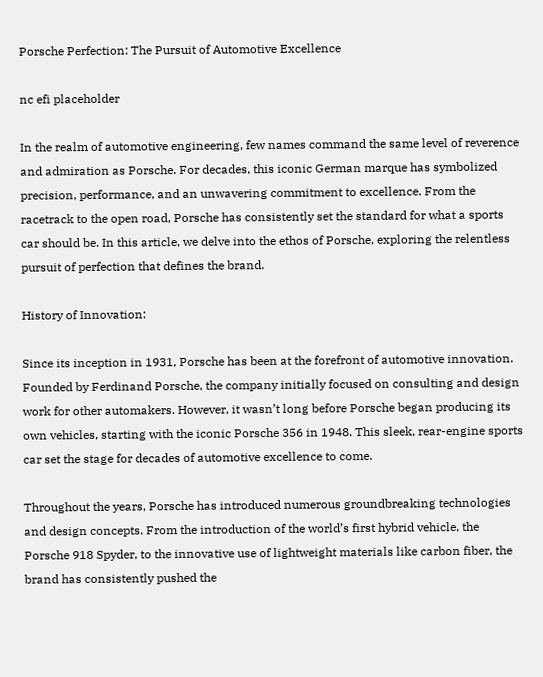Porsche Perfection: The Pursuit of Automotive Excellence

nc efi placeholder

In the realm of automotive engineering, few names command the same level of reverence and admiration as Porsche. For decades, this iconic German marque has symbolized precision, performance, and an unwavering commitment to excellence. From the racetrack to the open road, Porsche has consistently set the standard for what a sports car should be. In this article, we delve into the ethos of Porsche, exploring the relentless pursuit of perfection that defines the brand.

History of Innovation:

Since its inception in 1931, Porsche has been at the forefront of automotive innovation. Founded by Ferdinand Porsche, the company initially focused on consulting and design work for other automakers. However, it wasn’t long before Porsche began producing its own vehicles, starting with the iconic Porsche 356 in 1948. This sleek, rear-engine sports car set the stage for decades of automotive excellence to come.

Throughout the years, Porsche has introduced numerous groundbreaking technologies and design concepts. From the introduction of the world’s first hybrid vehicle, the Porsche 918 Spyder, to the innovative use of lightweight materials like carbon fiber, the brand has consistently pushed the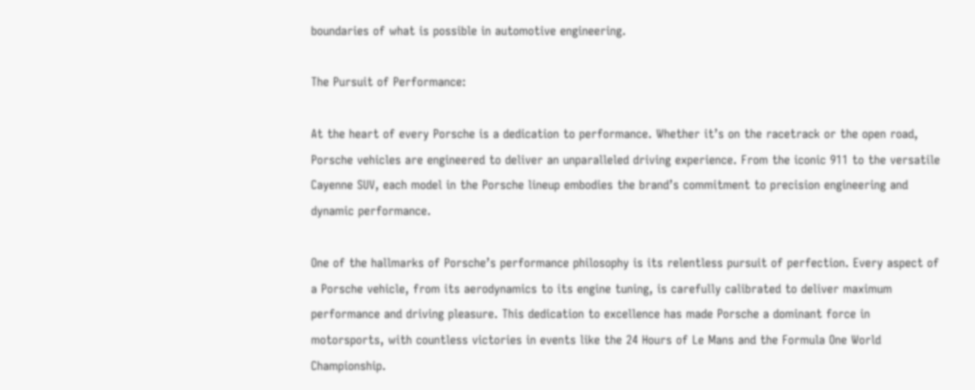boundaries of what is possible in automotive engineering.

The Pursuit of Performance:

At the heart of every Porsche is a dedication to performance. Whether it’s on the racetrack or the open road, Porsche vehicles are engineered to deliver an unparalleled driving experience. From the iconic 911 to the versatile Cayenne SUV, each model in the Porsche lineup embodies the brand’s commitment to precision engineering and dynamic performance.

One of the hallmarks of Porsche’s performance philosophy is its relentless pursuit of perfection. Every aspect of a Porsche vehicle, from its aerodynamics to its engine tuning, is carefully calibrated to deliver maximum performance and driving pleasure. This dedication to excellence has made Porsche a dominant force in motorsports, with countless victories in events like the 24 Hours of Le Mans and the Formula One World Championship.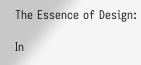The Essence of Design:

In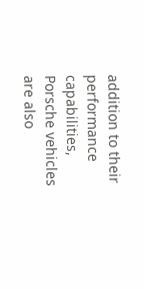addition to their performance capabilities, Porsche vehicles are also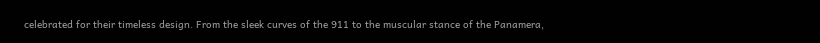celebrated for their timeless design. From the sleek curves of the 911 to the muscular stance of the Panamera,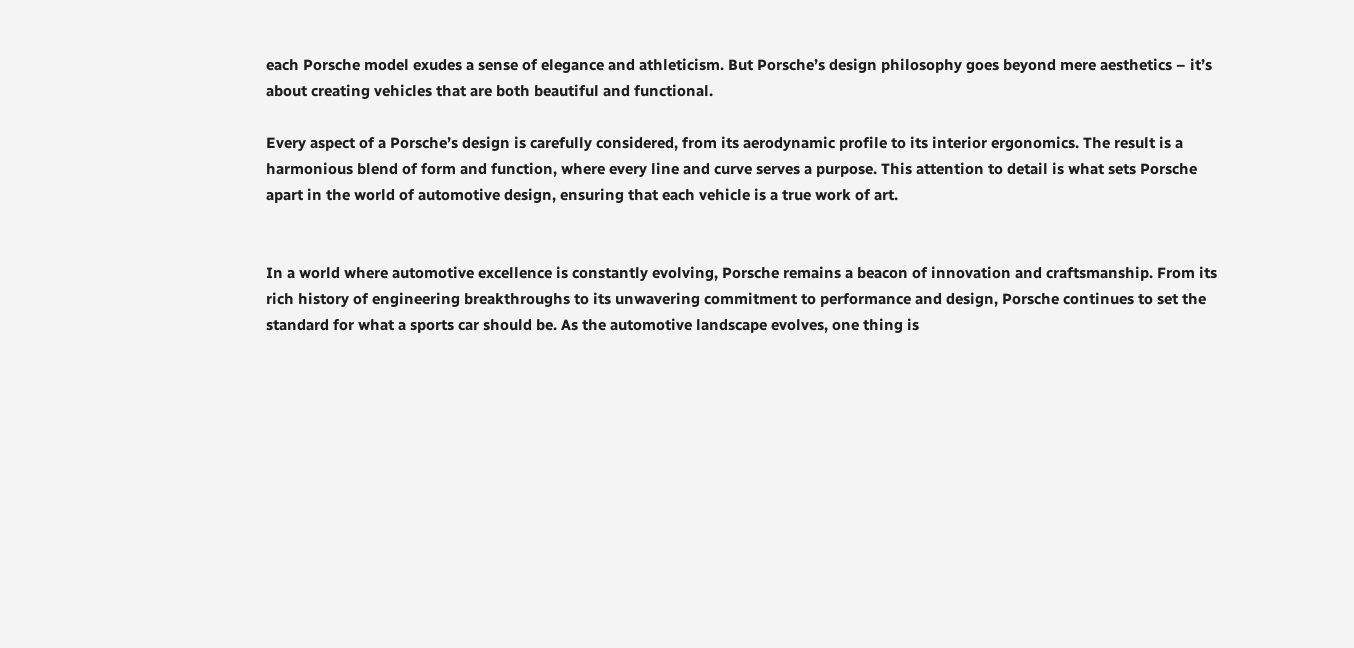each Porsche model exudes a sense of elegance and athleticism. But Porsche’s design philosophy goes beyond mere aesthetics – it’s about creating vehicles that are both beautiful and functional.

Every aspect of a Porsche’s design is carefully considered, from its aerodynamic profile to its interior ergonomics. The result is a harmonious blend of form and function, where every line and curve serves a purpose. This attention to detail is what sets Porsche apart in the world of automotive design, ensuring that each vehicle is a true work of art.


In a world where automotive excellence is constantly evolving, Porsche remains a beacon of innovation and craftsmanship. From its rich history of engineering breakthroughs to its unwavering commitment to performance and design, Porsche continues to set the standard for what a sports car should be. As the automotive landscape evolves, one thing is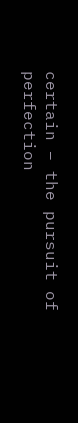certain – the pursuit of perfection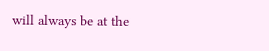will always be at the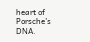heart of Porsche’s DNA.